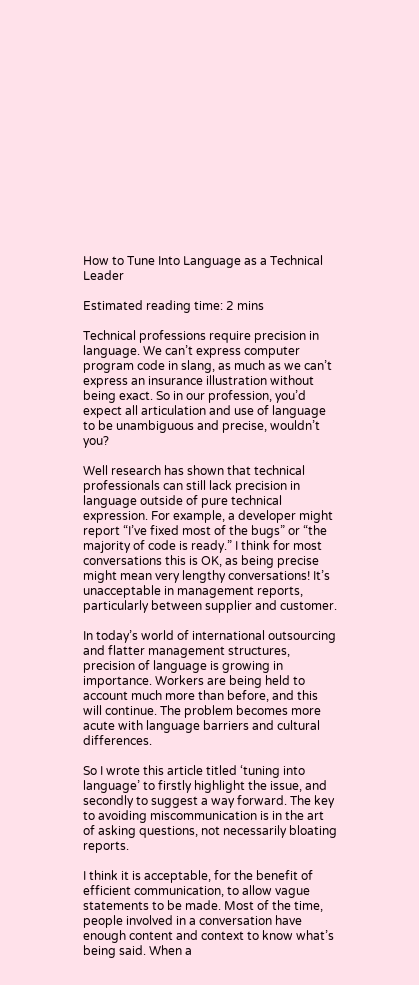How to Tune Into Language as a Technical Leader

Estimated reading time: 2 mins

Technical professions require precision in language. We can’t express computer program code in slang, as much as we can’t express an insurance illustration without being exact. So in our profession, you’d expect all articulation and use of language to be unambiguous and precise, wouldn’t you?

Well research has shown that technical professionals can still lack precision in language outside of pure technical expression. For example, a developer might report “I’ve fixed most of the bugs” or “the majority of code is ready.” I think for most conversations this is OK, as being precise might mean very lengthy conversations! It’s unacceptable in management reports, particularly between supplier and customer.

In today’s world of international outsourcing and flatter management structures, precision of language is growing in importance. Workers are being held to account much more than before, and this will continue. The problem becomes more acute with language barriers and cultural differences.

So I wrote this article titled ‘tuning into language’ to firstly highlight the issue, and secondly to suggest a way forward. The key to avoiding miscommunication is in the art of asking questions, not necessarily bloating reports.

I think it is acceptable, for the benefit of efficient communication, to allow vague statements to be made. Most of the time, people involved in a conversation have enough content and context to know what’s being said. When a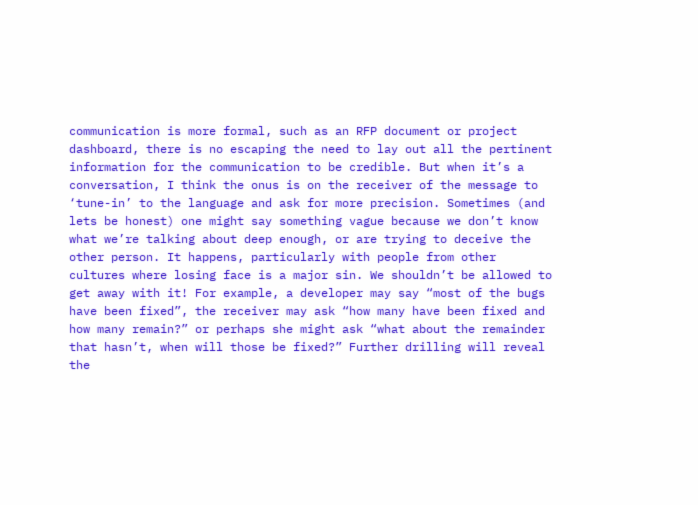communication is more formal, such as an RFP document or project dashboard, there is no escaping the need to lay out all the pertinent information for the communication to be credible. But when it’s a conversation, I think the onus is on the receiver of the message to ‘tune-in’ to the language and ask for more precision. Sometimes (and lets be honest) one might say something vague because we don’t know what we’re talking about deep enough, or are trying to deceive the other person. It happens, particularly with people from other cultures where losing face is a major sin. We shouldn’t be allowed to get away with it! For example, a developer may say “most of the bugs have been fixed”, the receiver may ask “how many have been fixed and how many remain?” or perhaps she might ask “what about the remainder that hasn’t, when will those be fixed?” Further drilling will reveal the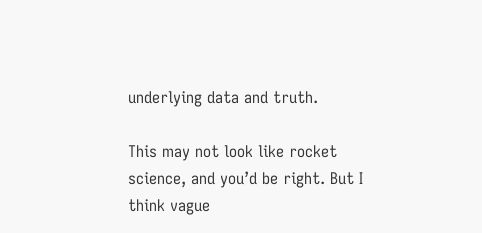underlying data and truth.

This may not look like rocket science, and you’d be right. But I think vague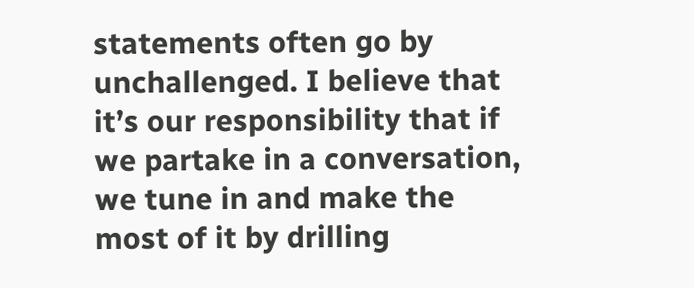statements often go by unchallenged. I believe that it’s our responsibility that if we partake in a conversation, we tune in and make the most of it by drilling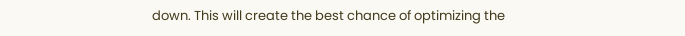down. This will create the best chance of optimizing the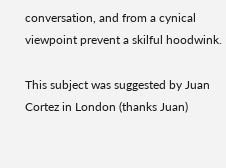conversation, and from a cynical viewpoint prevent a skilful hoodwink.

This subject was suggested by Juan Cortez in London (thanks Juan)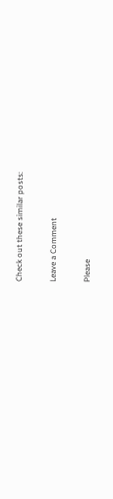Check out these similar posts:

Leave a Comment

Please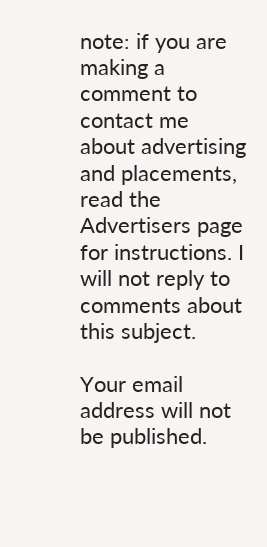note: if you are making a comment to contact me about advertising and placements, read the Advertisers page for instructions. I will not reply to comments about this subject.

Your email address will not be published.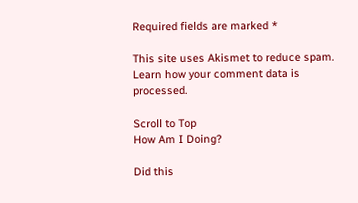Required fields are marked *

This site uses Akismet to reduce spam. Learn how your comment data is processed.

Scroll to Top
How Am I Doing?

Did this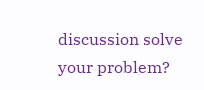discussion solve your problem?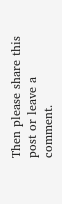Then please share this post or leave a comment.